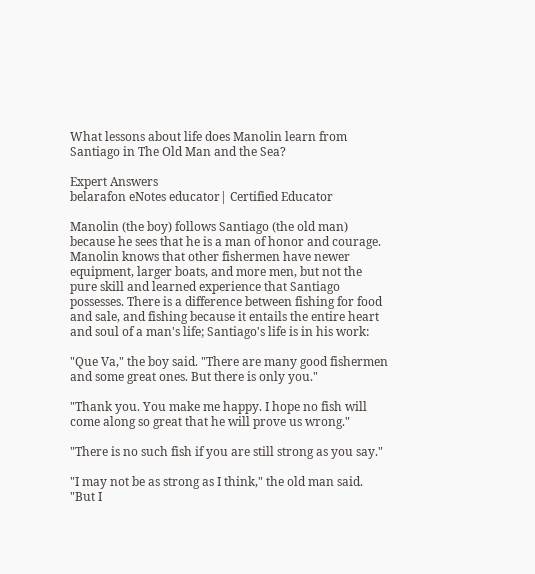What lessons about life does Manolin learn from Santiago in The Old Man and the Sea?

Expert Answers
belarafon eNotes educator| Certified Educator

Manolin (the boy) follows Santiago (the old man) because he sees that he is a man of honor and courage. Manolin knows that other fishermen have newer equipment, larger boats, and more men, but not the pure skill and learned experience that Santiago possesses. There is a difference between fishing for food and sale, and fishing because it entails the entire heart and soul of a man's life; Santiago's life is in his work:

"Que Va," the boy said. "There are many good fishermen and some great ones. But there is only you."

"Thank you. You make me happy. I hope no fish will come along so great that he will prove us wrong."

"There is no such fish if you are still strong as you say."

"I may not be as strong as I think," the old man said. "But I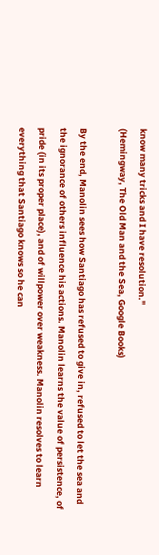know many tricks and I have resolution."
(Hemingway, The Old Man and the Sea, Google Books)

By the end, Manolin sees how Santiago has refused to give in, refused to let the sea and the ignorance of others influence his actions. Manolin learns the value of persistence, of pride (in its proper place), and of willpower over weakness. Manolin resolves to learn everything that Santiago knows so he can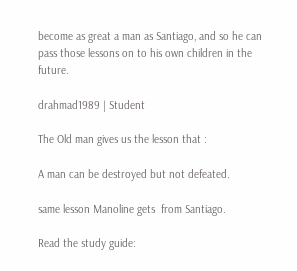become as great a man as Santiago, and so he can pass those lessons on to his own children in the future.

drahmad1989 | Student

The Old man gives us the lesson that :

A man can be destroyed but not defeated.

same lesson Manoline gets  from Santiago.

Read the study guide: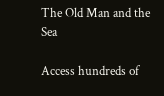The Old Man and the Sea

Access hundreds of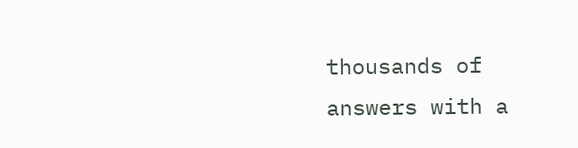thousands of answers with a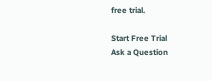free trial.

Start Free Trial
Ask a Question